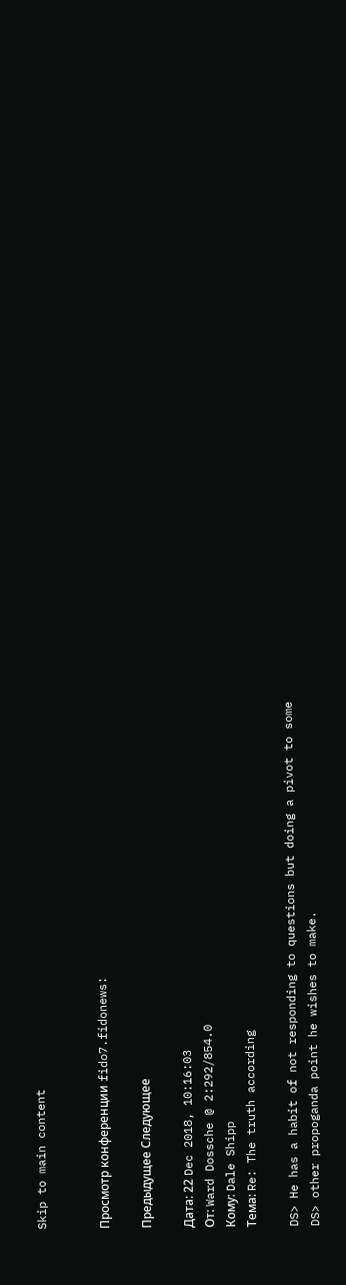Skip to main content


Просмотр конференции fido7.fidonews:

Предыдущее Следующее

Дата: 22 Dec 2018, 10:16:03
От: Ward Dossche @ 2:292/854.0
Кому: Dale Shipp
Тема: Re: The truth according

DS> He has a habit of not responding to questions but doing a pivot to some
DS> other propoganda point he wishes to make.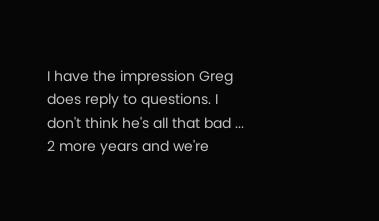I have the impression Greg does reply to questions. I don't think he's all that bad ... 2 more years and we're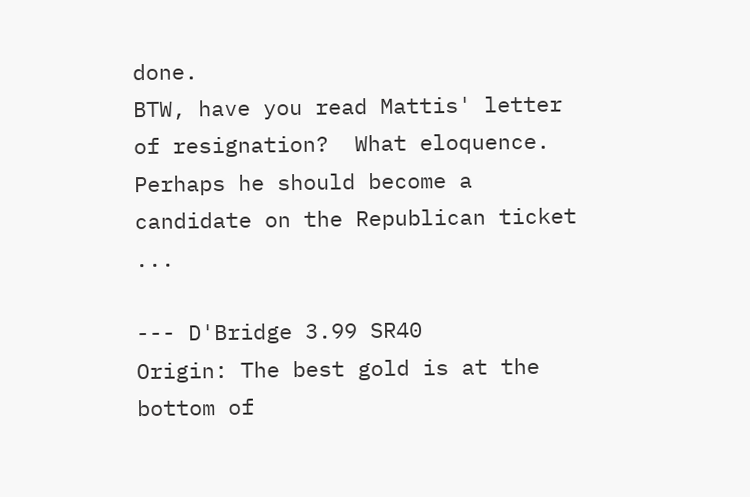done.
BTW, have you read Mattis' letter of resignation?  What eloquence. Perhaps he should become a candidate on the Republican ticket ...

--- D'Bridge 3.99 SR40
Origin: The best gold is at the bottom of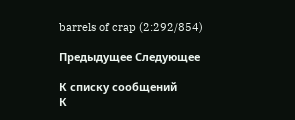barrels of crap (2:292/854)

Предыдущее Следующее

К списку сообщений
К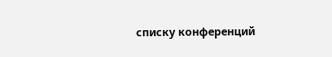списку конференций